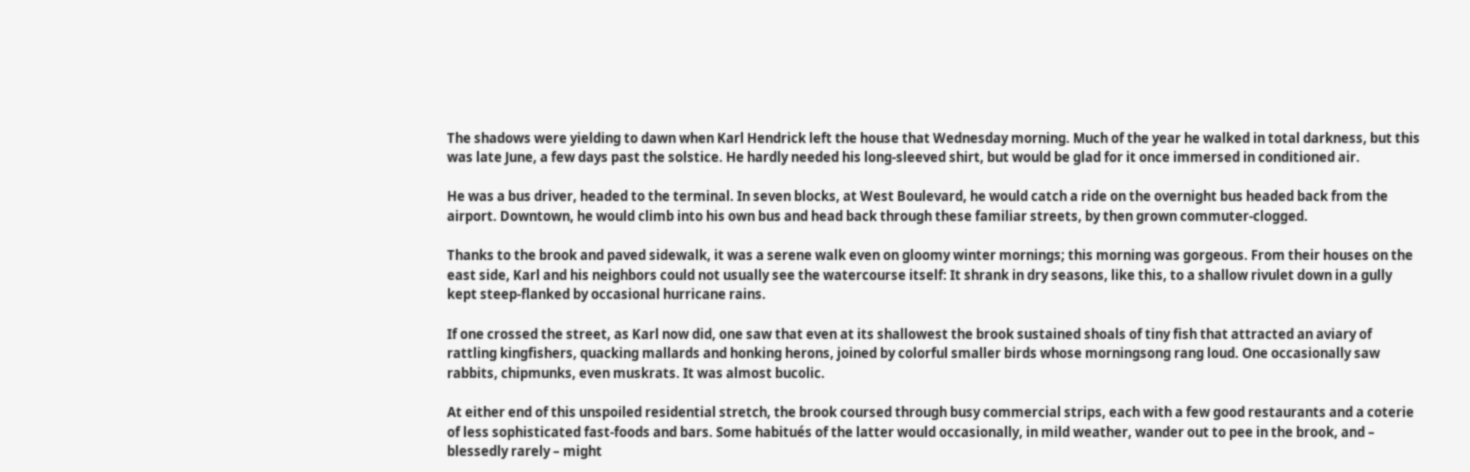The shadows were yielding to dawn when Karl Hendrick left the house that Wednesday morning. Much of the year he walked in total darkness, but this was late June, a few days past the solstice. He hardly needed his long-sleeved shirt, but would be glad for it once immersed in conditioned air.

He was a bus driver, headed to the terminal. In seven blocks, at West Boulevard, he would catch a ride on the overnight bus headed back from the airport. Downtown, he would climb into his own bus and head back through these familiar streets, by then grown commuter-clogged.

Thanks to the brook and paved sidewalk, it was a serene walk even on gloomy winter mornings; this morning was gorgeous. From their houses on the east side, Karl and his neighbors could not usually see the watercourse itself: It shrank in dry seasons, like this, to a shallow rivulet down in a gully kept steep-flanked by occasional hurricane rains.

If one crossed the street, as Karl now did, one saw that even at its shallowest the brook sustained shoals of tiny fish that attracted an aviary of rattling kingfishers, quacking mallards and honking herons, joined by colorful smaller birds whose morningsong rang loud. One occasionally saw rabbits, chipmunks, even muskrats. It was almost bucolic.

At either end of this unspoiled residential stretch, the brook coursed through busy commercial strips, each with a few good restaurants and a coterie of less sophisticated fast-foods and bars. Some habitués of the latter would occasionally, in mild weather, wander out to pee in the brook, and – blessedly rarely – might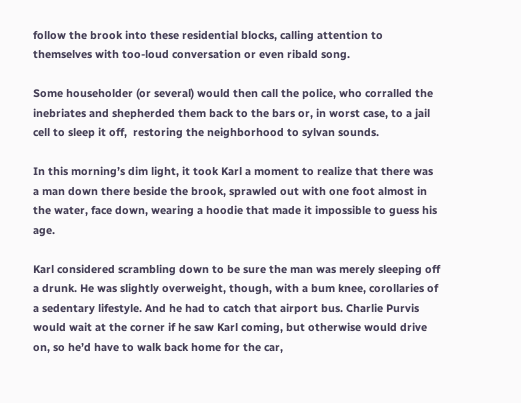follow the brook into these residential blocks, calling attention to themselves with too-loud conversation or even ribald song.

Some householder (or several) would then call the police, who corralled the inebriates and shepherded them back to the bars or, in worst case, to a jail cell to sleep it off,  restoring the neighborhood to sylvan sounds.

In this morning’s dim light, it took Karl a moment to realize that there was a man down there beside the brook, sprawled out with one foot almost in the water, face down, wearing a hoodie that made it impossible to guess his age.

Karl considered scrambling down to be sure the man was merely sleeping off a drunk. He was slightly overweight, though, with a bum knee, corollaries of a sedentary lifestyle. And he had to catch that airport bus. Charlie Purvis would wait at the corner if he saw Karl coming, but otherwise would drive on, so he’d have to walk back home for the car,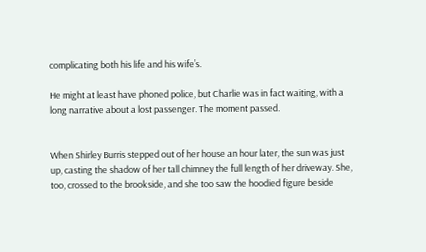complicating both his life and his wife’s.

He might at least have phoned police, but Charlie was in fact waiting, with a long narrative about a lost passenger. The moment passed.


When Shirley Burris stepped out of her house an hour later, the sun was just up, casting the shadow of her tall chimney the full length of her driveway. She, too, crossed to the brookside, and she too saw the hoodied figure beside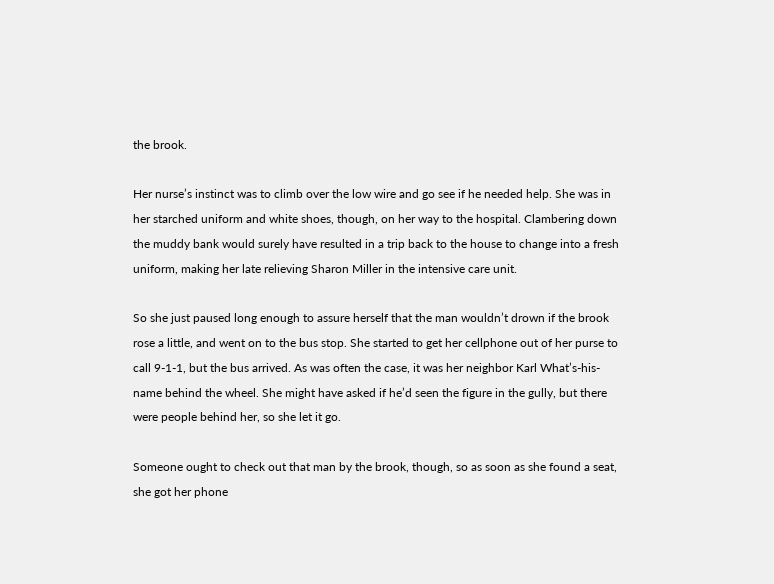the brook.

Her nurse’s instinct was to climb over the low wire and go see if he needed help. She was in her starched uniform and white shoes, though, on her way to the hospital. Clambering down the muddy bank would surely have resulted in a trip back to the house to change into a fresh uniform, making her late relieving Sharon Miller in the intensive care unit.

So she just paused long enough to assure herself that the man wouldn’t drown if the brook rose a little, and went on to the bus stop. She started to get her cellphone out of her purse to call 9-1-1, but the bus arrived. As was often the case, it was her neighbor Karl What’s-his-name behind the wheel. She might have asked if he’d seen the figure in the gully, but there were people behind her, so she let it go.

Someone ought to check out that man by the brook, though, so as soon as she found a seat, she got her phone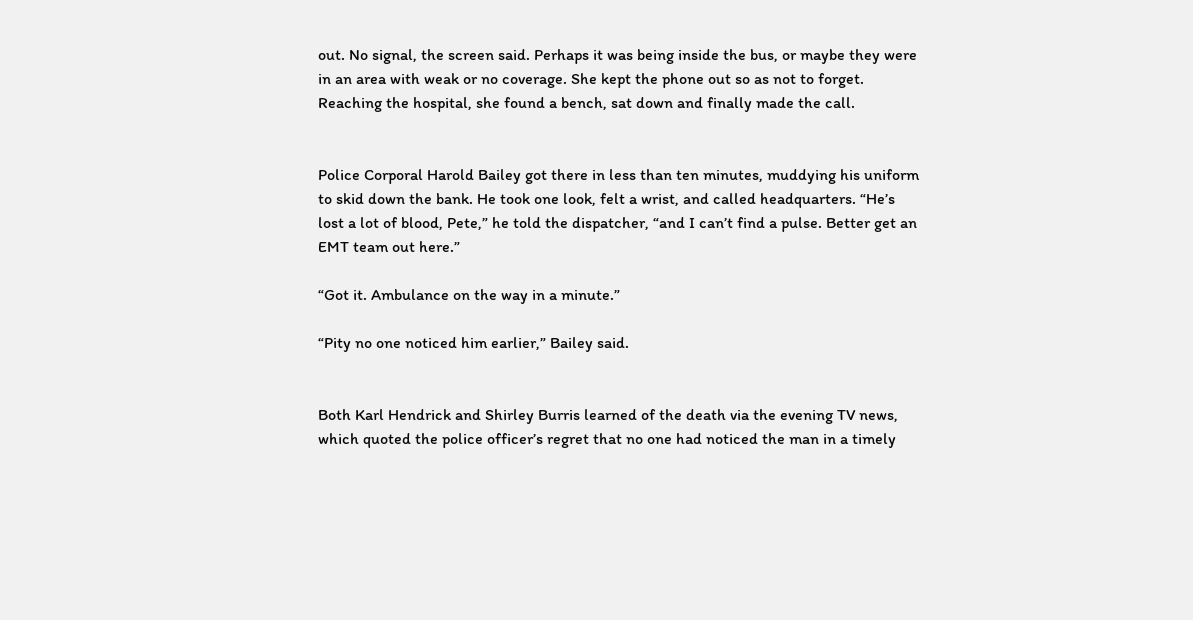out. No signal, the screen said. Perhaps it was being inside the bus, or maybe they were in an area with weak or no coverage. She kept the phone out so as not to forget. Reaching the hospital, she found a bench, sat down and finally made the call.


Police Corporal Harold Bailey got there in less than ten minutes, muddying his uniform to skid down the bank. He took one look, felt a wrist, and called headquarters. “He’s lost a lot of blood, Pete,” he told the dispatcher, “and I can’t find a pulse. Better get an EMT team out here.”

“Got it. Ambulance on the way in a minute.”

“Pity no one noticed him earlier,” Bailey said.


Both Karl Hendrick and Shirley Burris learned of the death via the evening TV news, which quoted the police officer’s regret that no one had noticed the man in a timely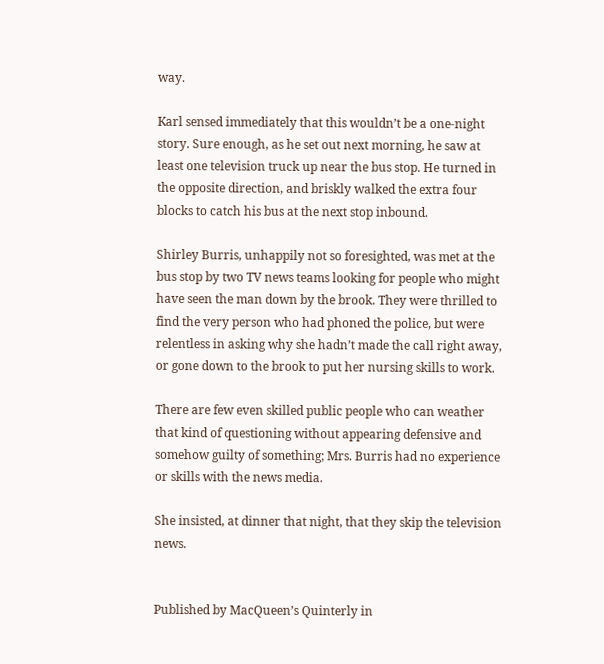way.

Karl sensed immediately that this wouldn’t be a one-night story. Sure enough, as he set out next morning, he saw at least one television truck up near the bus stop. He turned in the opposite direction, and briskly walked the extra four blocks to catch his bus at the next stop inbound.

Shirley Burris, unhappily not so foresighted, was met at the bus stop by two TV news teams looking for people who might have seen the man down by the brook. They were thrilled to find the very person who had phoned the police, but were relentless in asking why she hadn’t made the call right away, or gone down to the brook to put her nursing skills to work.

There are few even skilled public people who can weather that kind of questioning without appearing defensive and somehow guilty of something; Mrs. Burris had no experience or skills with the news media.

She insisted, at dinner that night, that they skip the television news.


Published by MacQueen’s Quinterly in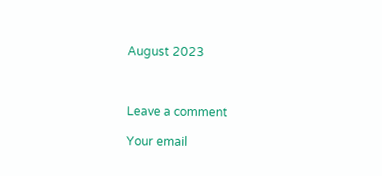August 2023



Leave a comment

Your email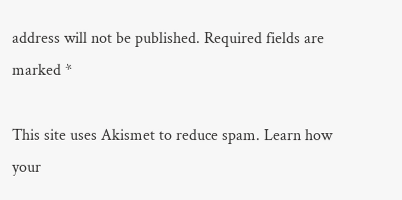address will not be published. Required fields are marked *

This site uses Akismet to reduce spam. Learn how your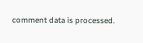comment data is processed.